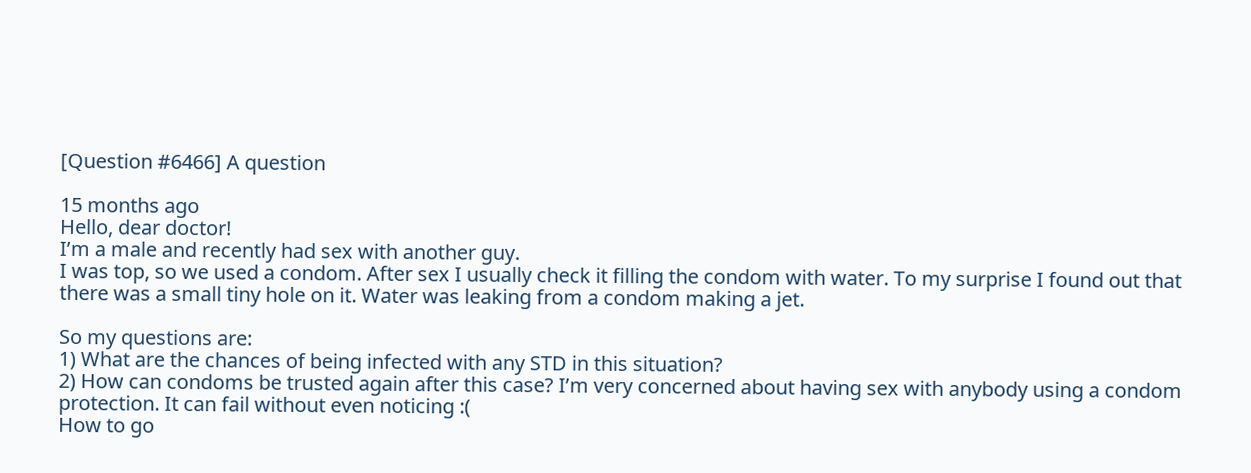[Question #6466] A question

15 months ago
Hello, dear doctor!
I’m a male and recently had sex with another guy.
I was top, so we used a condom. After sex I usually check it filling the condom with water. To my surprise I found out that there was a small tiny hole on it. Water was leaking from a condom making a jet.

So my questions are:
1) What are the chances of being infected with any STD in this situation?
2) How can condoms be trusted again after this case? I’m very concerned about having sex with anybody using a condom protection. It can fail without even noticing :(
How to go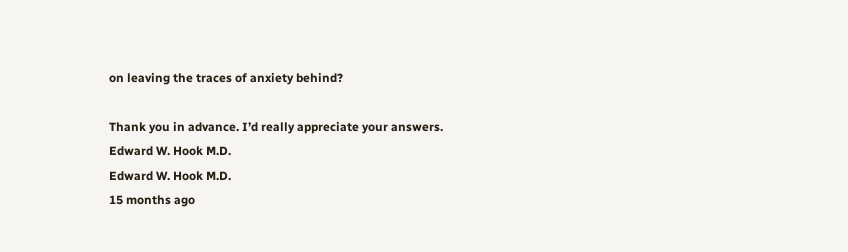on leaving the traces of anxiety behind?

Thank you in advance. I’d really appreciate your answers.
Edward W. Hook M.D.
Edward W. Hook M.D.
15 months ago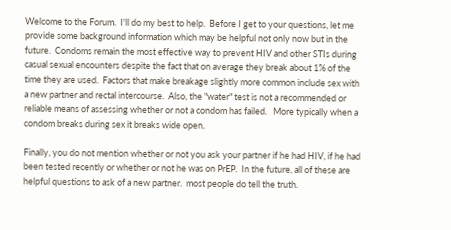Welcome to the Forum.  I'll do my best to help.  Before I get to your questions, let me provide some background information which may be helpful not only now but in the future.  Condoms remain the most effective way to prevent HIV and other STIs during casual sexual encounters despite the fact that on average they break about 1% of the time they are used.  Factors that make breakage slightly more common include sex with a new partner and rectal intercourse.  Also, the "water" test is not a recommended or reliable means of assessing whether or not a condom has failed.   More typically when a condom breaks during sex it breaks wide open.

Finally, you do not mention whether or not you ask your partner if he had HIV, if he had been tested recently or whether or not he was on PrEP.  In the future, all of these are helpful questions to ask of a new partner.  most people do tell the truth.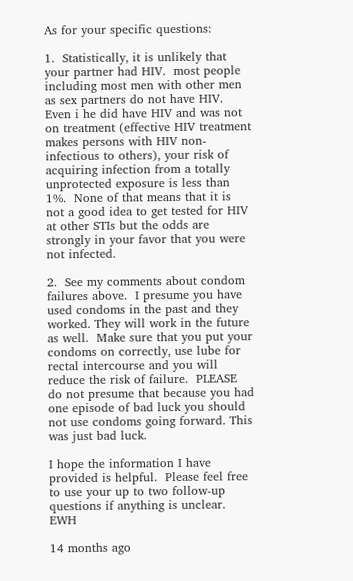As for your specific questions:

1.  Statistically, it is unlikely that your partner had HIV.  most people including most men with other men as sex partners do not have HIV.  Even i he did have HIV and was not on treatment (effective HIV treatment makes persons with HIV non-infectious to others), your risk of acquiring infection from a totally unprotected exposure is less than 1%.  None of that means that it is not a good idea to get tested for HIV at other STIs but the odds are strongly in your favor that you were not infected.

2.  See my comments about condom failures above.  I presume you have used condoms in the past and they worked. They will work in the future as well.  Make sure that you put your condoms on correctly, use lube for rectal intercourse and you will reduce the risk of failure.  PLEASE do not presume that because you had one episode of bad luck you should not use condoms going forward. This was just bad luck.

I hope the information I have provided is helpful.  Please feel free to use your up to two follow-up questions if anything is unclear. EWH

14 months ago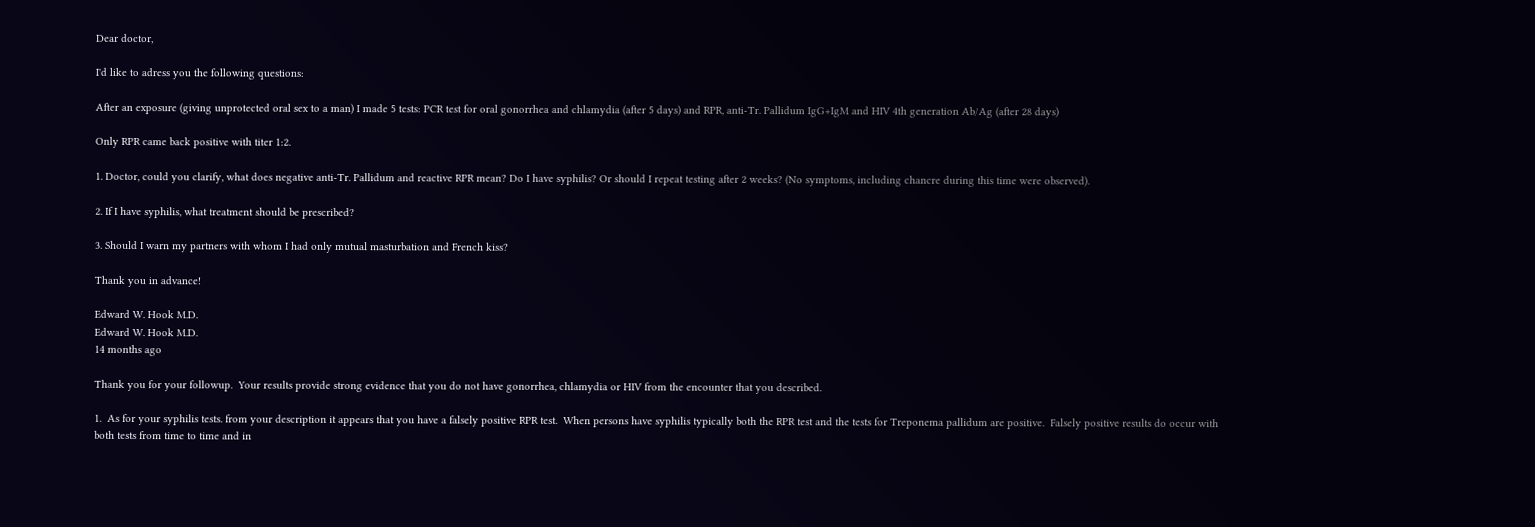Dear doctor,

I'd like to adress you the following questions:

After an exposure (giving unprotected oral sex to a man) I made 5 tests: PCR test for oral gonorrhea and chlamydia (after 5 days) and RPR, anti-Tr. Pallidum IgG+IgM and HIV 4th generation Ab/Ag (after 28 days)

Only RPR came back positive with titer 1:2.

1. Doctor, could you clarify, what does negative anti-Tr. Pallidum and reactive RPR mean? Do I have syphilis? Or should I repeat testing after 2 weeks? (No symptoms, including chancre during this time were observed).

2. If I have syphilis, what treatment should be prescribed?

3. Should I warn my partners with whom I had only mutual masturbation and French kiss?

Thank you in advance!

Edward W. Hook M.D.
Edward W. Hook M.D.
14 months ago

Thank you for your followup.  Your results provide strong evidence that you do not have gonorrhea, chlamydia or HIV from the encounter that you described.

1.  As for your syphilis tests. from your description it appears that you have a falsely positive RPR test.  When persons have syphilis typically both the RPR test and the tests for Treponema pallidum are positive.  Falsely positive results do occur with both tests from time to time and in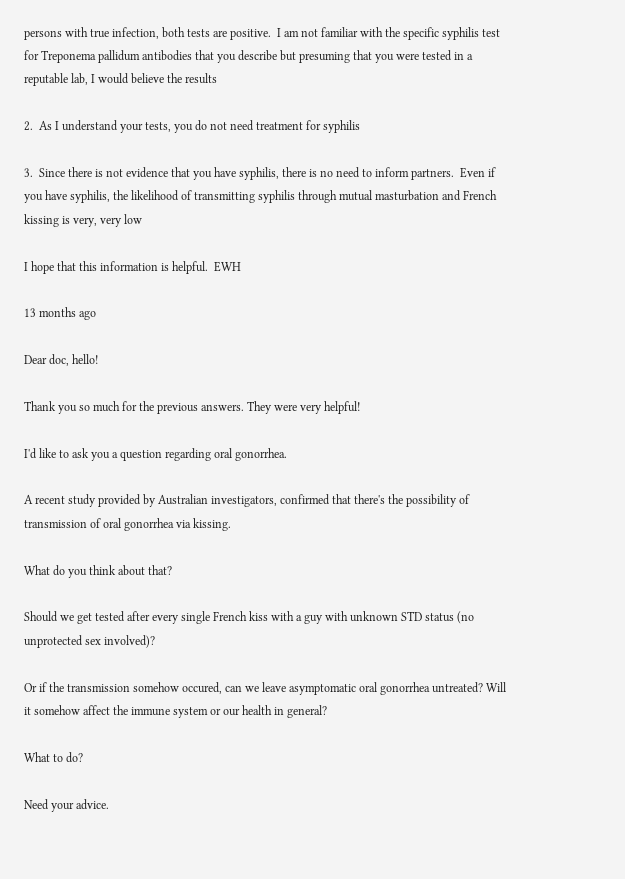persons with true infection, both tests are positive.  I am not familiar with the specific syphilis test for Treponema pallidum antibodies that you describe but presuming that you were tested in a reputable lab, I would believe the results

2.  As I understand your tests, you do not need treatment for syphilis

3.  Since there is not evidence that you have syphilis, there is no need to inform partners.  Even if you have syphilis, the likelihood of transmitting syphilis through mutual masturbation and French kissing is very, very low

I hope that this information is helpful.  EWH

13 months ago

Dear doc, hello!

Thank you so much for the previous answers. They were very helpful!

I'd like to ask you a question regarding oral gonorrhea.

A recent study provided by Australian investigators, confirmed that there's the possibility of transmission of oral gonorrhea via kissing.

What do you think about that?

Should we get tested after every single French kiss with a guy with unknown STD status (no unprotected sex involved)?

Or if the transmission somehow occured, can we leave asymptomatic oral gonorrhea untreated? Will it somehow affect the immune system or our health in general?

What to do?

Need your advice.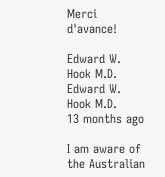Merci d'avance!

Edward W. Hook M.D.
Edward W. Hook M.D.
13 months ago

I am aware of the Australian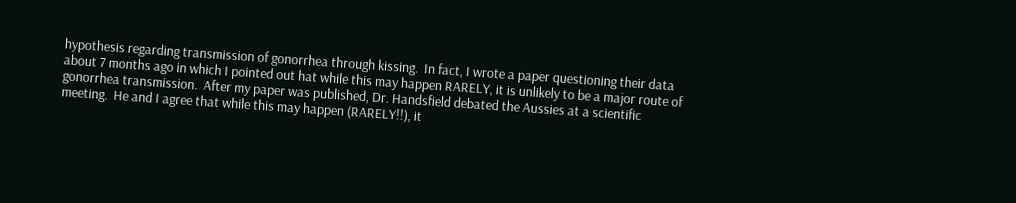hypothesis regarding transmission of gonorrhea through kissing.  In fact, I wrote a paper questioning their data about 7 months ago in which I pointed out hat while this may happen RARELY, it is unlikely to be a major route of gonorrhea transmission.  After my paper was published, Dr. Handsfield debated the Aussies at a scientific meeting.  He and I agree that while this may happen (RARELY!!), it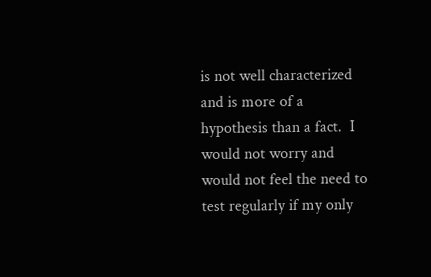is not well characterized and is more of a hypothesis than a fact.  I would not worry and would not feel the need to test regularly if my only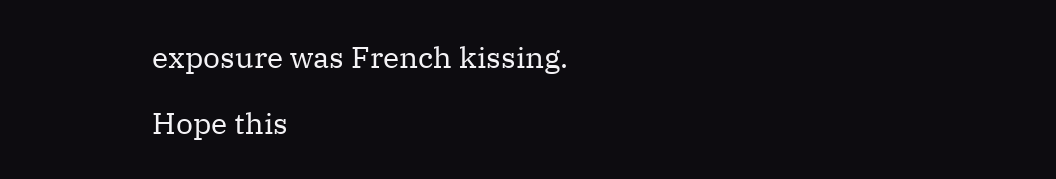exposure was French kissing.

Hope this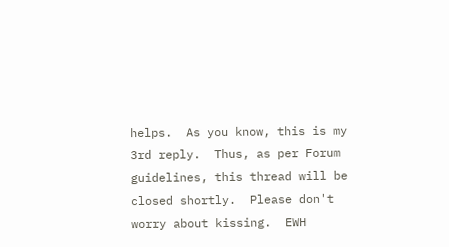helps.  As you know, this is my 3rd reply.  Thus, as per Forum guidelines, this thread will be closed shortly.  Please don't worry about kissing.  EWH